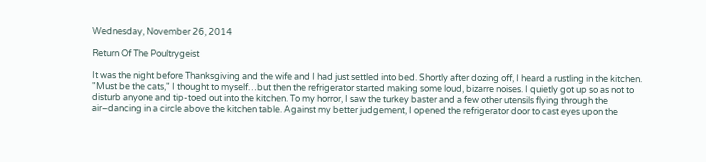Wednesday, November 26, 2014

Return Of The Poultrygeist

It was the night before Thanksgiving and the wife and I had just settled into bed. Shortly after dozing off, I heard a rustling in the kitchen. "Must be the cats," I thought to myself…but then the refrigerator started making some loud, bizarre noises. I quietly got up so as not to disturb anyone and tip-toed out into the kitchen. To my horror, I saw the turkey baster and a few other utensils flying through the air–dancing in a circle above the kitchen table. Against my better judgement, I opened the refrigerator door to cast eyes upon the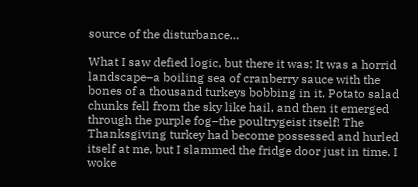source of the disturbance…

What I saw defied logic, but there it was: It was a horrid landscape–a boiling sea of cranberry sauce with the bones of a thousand turkeys bobbing in it. Potato salad chunks fell from the sky like hail, and then it emerged through the purple fog–the poultrygeist itself! The Thanksgiving turkey had become possessed and hurled itself at me, but I slammed the fridge door just in time. I woke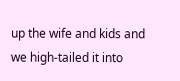up the wife and kids and we high-tailed it into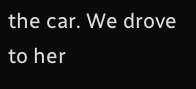the car. We drove to her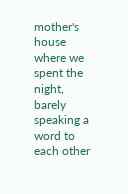mother's house where we spent the night, barely speaking a word to each other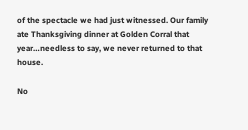of the spectacle we had just witnessed. Our family ate Thanksgiving dinner at Golden Corral that year…needless to say, we never returned to that house.

No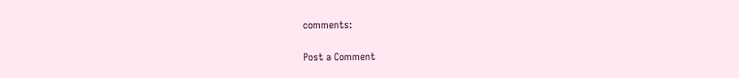comments:

Post a Comment